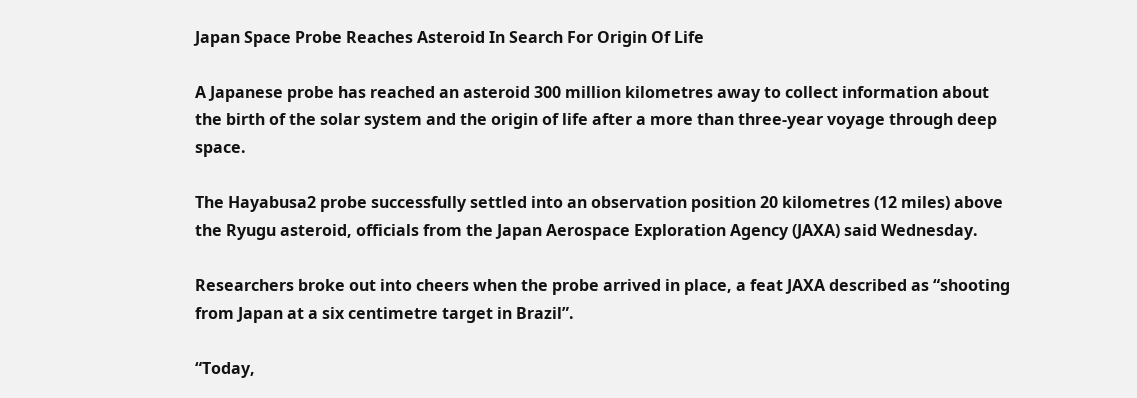Japan Space Probe Reaches Asteroid In Search For Origin Of Life

A Japanese probe has reached an asteroid 300 million kilometres away to collect information about the birth of the solar system and the origin of life after a more than three-year voyage through deep space.

The Hayabusa2 probe successfully settled into an observation position 20 kilometres (12 miles) above the Ryugu asteroid, officials from the Japan Aerospace Exploration Agency (JAXA) said Wednesday.

Researchers broke out into cheers when the probe arrived in place, a feat JAXA described as “shooting from Japan at a six centimetre target in Brazil”.

“Today,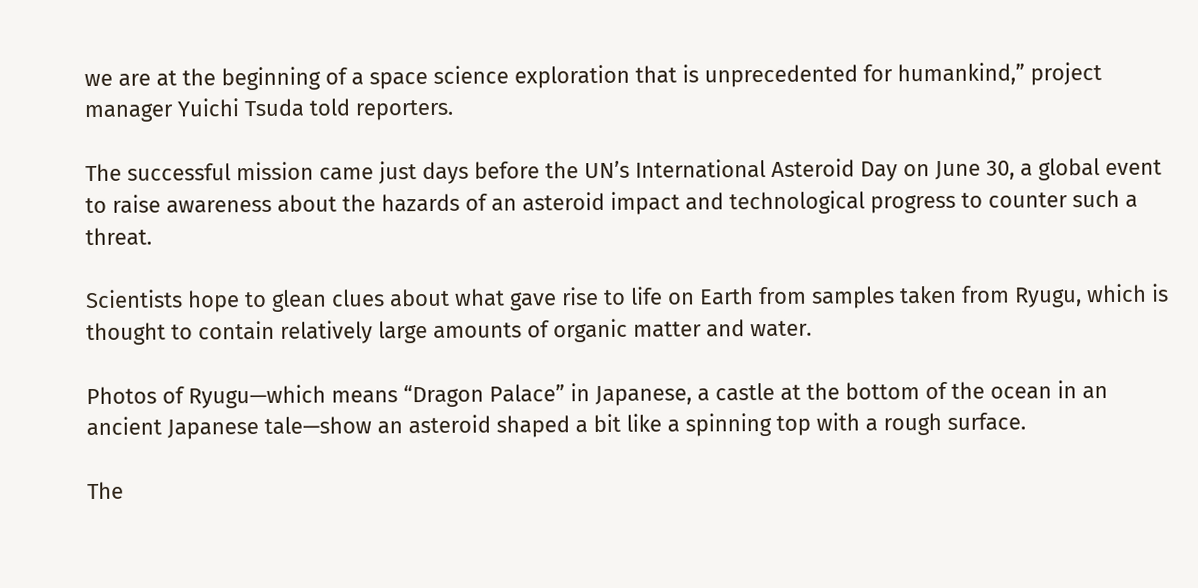we are at the beginning of a space science exploration that is unprecedented for humankind,” project manager Yuichi Tsuda told reporters.

The successful mission came just days before the UN’s International Asteroid Day on June 30, a global event to raise awareness about the hazards of an asteroid impact and technological progress to counter such a threat.

Scientists hope to glean clues about what gave rise to life on Earth from samples taken from Ryugu, which is thought to contain relatively large amounts of organic matter and water.

Photos of Ryugu—which means “Dragon Palace” in Japanese, a castle at the bottom of the ocean in an ancient Japanese tale—show an asteroid shaped a bit like a spinning top with a rough surface.

The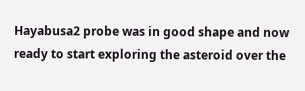Hayabusa2 probe was in good shape and now ready to start exploring the asteroid over the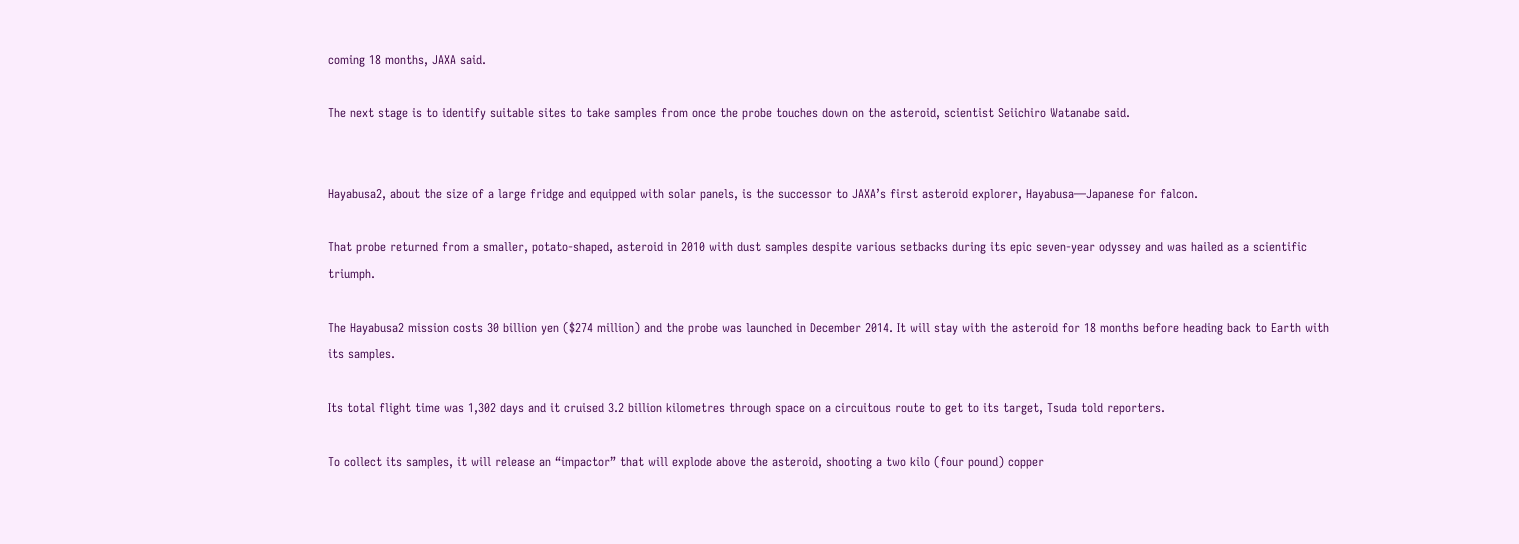coming 18 months, JAXA said.

The next stage is to identify suitable sites to take samples from once the probe touches down on the asteroid, scientist Seiichiro Watanabe said.


Hayabusa2, about the size of a large fridge and equipped with solar panels, is the successor to JAXA’s first asteroid explorer, Hayabusa—Japanese for falcon.

That probe returned from a smaller, potato-shaped, asteroid in 2010 with dust samples despite various setbacks during its epic seven-year odyssey and was hailed as a scientific triumph.

The Hayabusa2 mission costs 30 billion yen ($274 million) and the probe was launched in December 2014. It will stay with the asteroid for 18 months before heading back to Earth with its samples.

Its total flight time was 1,302 days and it cruised 3.2 billion kilometres through space on a circuitous route to get to its target, Tsuda told reporters.

To collect its samples, it will release an “impactor” that will explode above the asteroid, shooting a two kilo (four pound) copper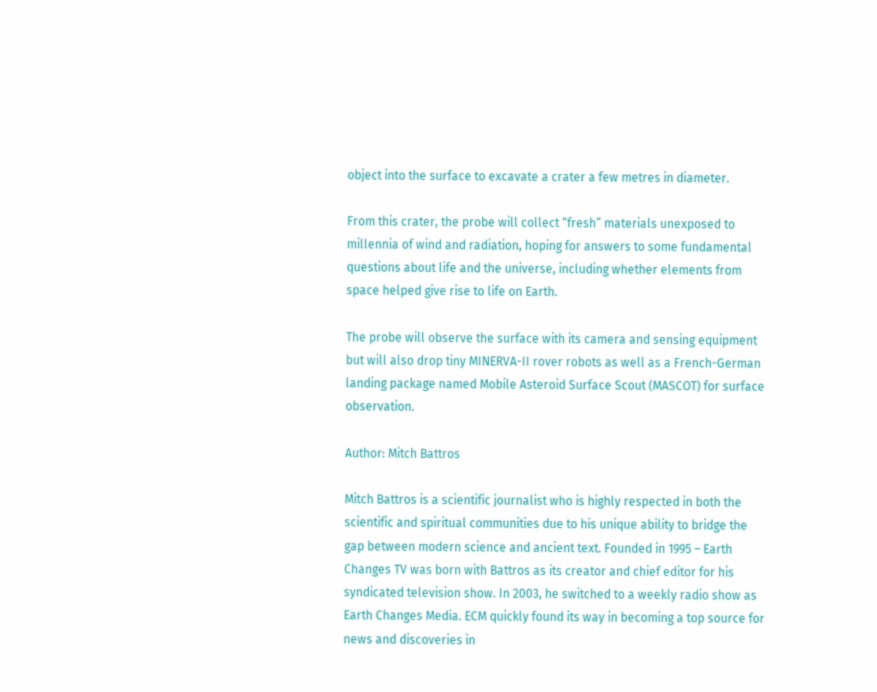object into the surface to excavate a crater a few metres in diameter.

From this crater, the probe will collect “fresh” materials unexposed to millennia of wind and radiation, hoping for answers to some fundamental questions about life and the universe, including whether elements from space helped give rise to life on Earth.

The probe will observe the surface with its camera and sensing equipment but will also drop tiny MINERVA-II rover robots as well as a French-German landing package named Mobile Asteroid Surface Scout (MASCOT) for surface observation.

Author: Mitch Battros

Mitch Battros is a scientific journalist who is highly respected in both the scientific and spiritual communities due to his unique ability to bridge the gap between modern science and ancient text. Founded in 1995 – Earth Changes TV was born with Battros as its creator and chief editor for his syndicated television show. In 2003, he switched to a weekly radio show as Earth Changes Media. ECM quickly found its way in becoming a top source for news and discoveries in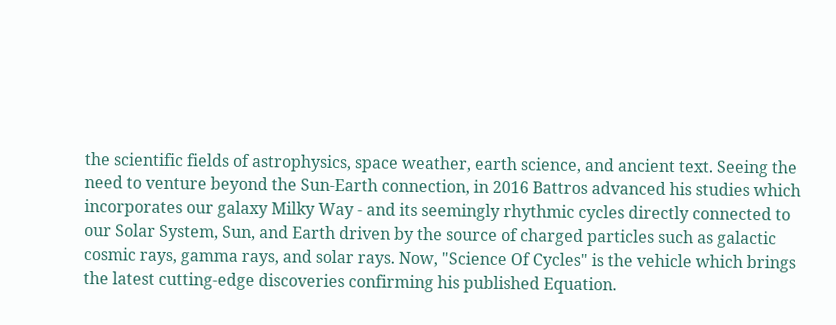the scientific fields of astrophysics, space weather, earth science, and ancient text. Seeing the need to venture beyond the Sun-Earth connection, in 2016 Battros advanced his studies which incorporates our galaxy Milky Way - and its seemingly rhythmic cycles directly connected to our Solar System, Sun, and Earth driven by the source of charged particles such as galactic cosmic rays, gamma rays, and solar rays. Now, "Science Of Cycles" is the vehicle which brings the latest cutting-edge discoveries confirming his published Equation.